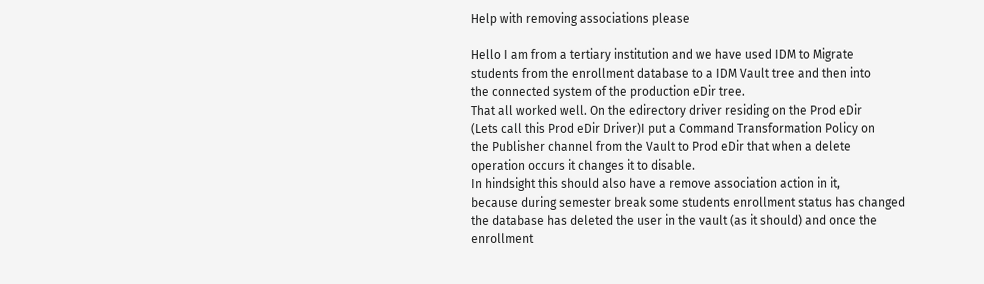Help with removing associations please

Hello I am from a tertiary institution and we have used IDM to Migrate
students from the enrollment database to a IDM Vault tree and then into
the connected system of the production eDir tree.
That all worked well. On the edirectory driver residing on the Prod eDir
(Lets call this Prod eDir Driver)I put a Command Transformation Policy on
the Publisher channel from the Vault to Prod eDir that when a delete
operation occurs it changes it to disable.
In hindsight this should also have a remove association action in it,
because during semester break some students enrollment status has changed
the database has deleted the user in the vault (as it should) and once the
enrollment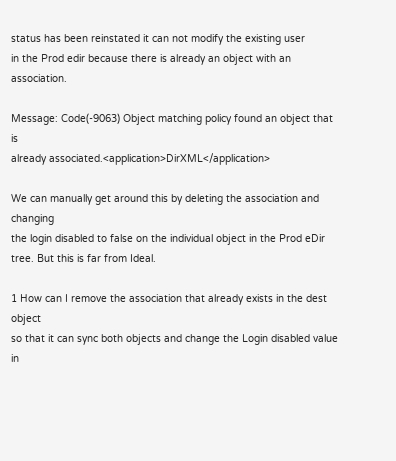status has been reinstated it can not modify the existing user
in the Prod edir because there is already an object with an association.

Message: Code(-9063) Object matching policy found an object that is
already associated.<application>DirXML</application>

We can manually get around this by deleting the association and changing
the login disabled to false on the individual object in the Prod eDir
tree. But this is far from Ideal.

1 How can I remove the association that already exists in the dest object
so that it can sync both objects and change the Login disabled value in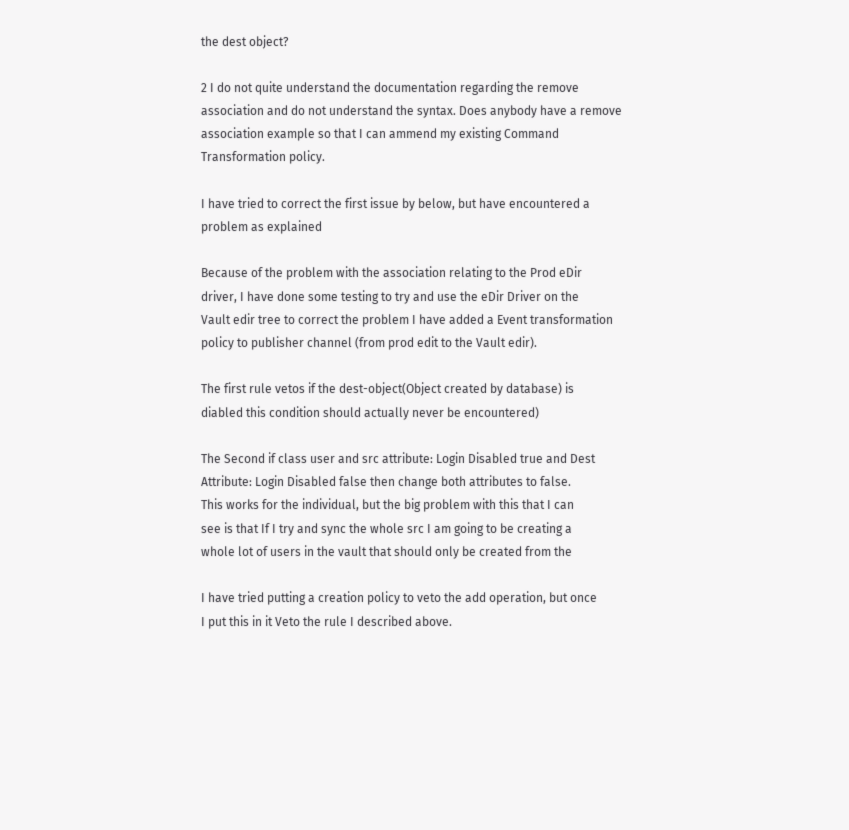the dest object?

2 I do not quite understand the documentation regarding the remove
association and do not understand the syntax. Does anybody have a remove
association example so that I can ammend my existing Command
Transformation policy.

I have tried to correct the first issue by below, but have encountered a
problem as explained

Because of the problem with the association relating to the Prod eDir
driver, I have done some testing to try and use the eDir Driver on the
Vault edir tree to correct the problem I have added a Event transformation
policy to publisher channel (from prod edit to the Vault edir).

The first rule vetos if the dest-object(Object created by database) is
diabled this condition should actually never be encountered)

The Second if class user and src attribute: Login Disabled true and Dest
Attribute: Login Disabled false then change both attributes to false.
This works for the individual, but the big problem with this that I can
see is that If I try and sync the whole src I am going to be creating a
whole lot of users in the vault that should only be created from the

I have tried putting a creation policy to veto the add operation, but once
I put this in it Veto the rule I described above.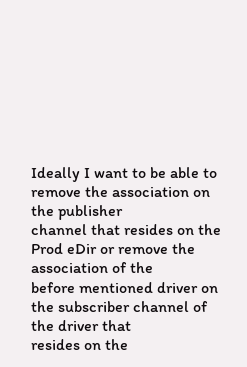Ideally I want to be able to remove the association on the publisher
channel that resides on the Prod eDir or remove the association of the
before mentioned driver on the subscriber channel of the driver that
resides on the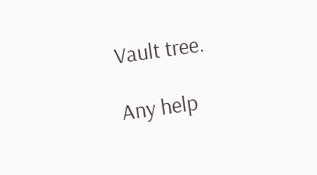Vault tree.

Any help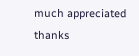much appreciated thanks